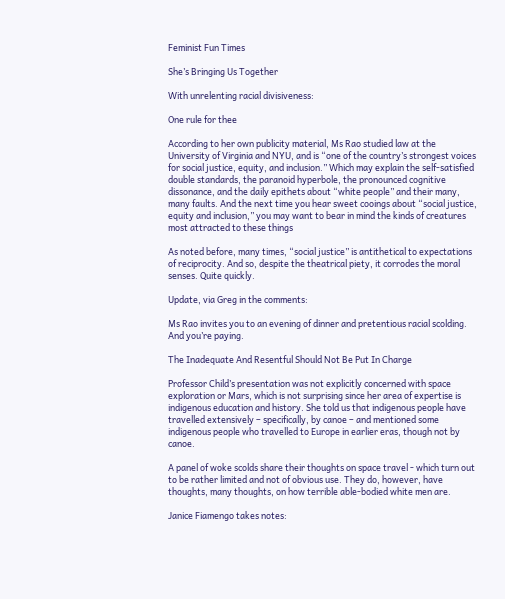Feminist Fun Times

She’s Bringing Us Together

With unrelenting racial divisiveness:

One rule for thee

According to her own publicity material, Ms Rao studied law at the University of Virginia and NYU, and is “one of the country’s strongest voices for social justice, equity, and inclusion.” Which may explain the self-satisfied double standards, the paranoid hyperbole, the pronounced cognitive dissonance, and the daily epithets about “white people” and their many, many faults. And the next time you hear sweet cooings about “social justice, equity and inclusion,” you may want to bear in mind the kinds of creatures most attracted to these things

As noted before, many times, “social justice” is antithetical to expectations of reciprocity. And so, despite the theatrical piety, it corrodes the moral senses. Quite quickly.

Update, via Greg in the comments:

Ms Rao invites you to an evening of dinner and pretentious racial scolding. And you’re paying.

The Inadequate And Resentful Should Not Be Put In Charge

Professor Child’s presentation was not explicitly concerned with space exploration or Mars, which is not surprising since her area of expertise is indigenous education and history. She told us that indigenous people have travelled extensively – specifically, by canoe – and mentioned some indigenous people who travelled to Europe in earlier eras, though not by canoe.

A panel of woke scolds share their thoughts on space travel - which turn out to be rather limited and not of obvious use. They do, however, have thoughts, many thoughts, on how terrible able-bodied white men are.

Janice Fiamengo takes notes: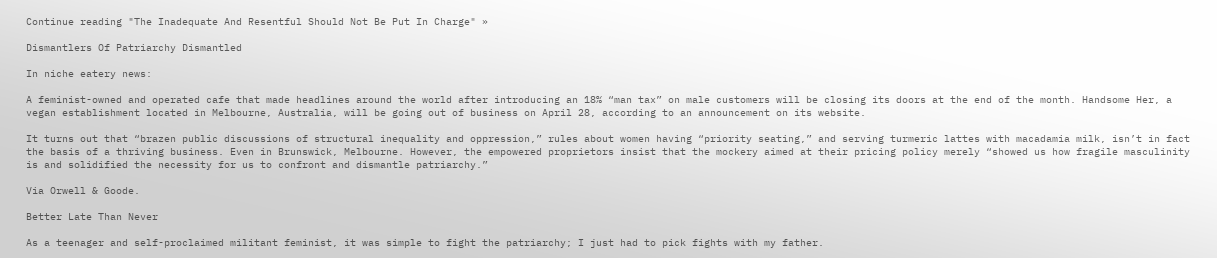Continue reading "The Inadequate And Resentful Should Not Be Put In Charge" »

Dismantlers Of Patriarchy Dismantled

In niche eatery news:

A feminist-owned and operated cafe that made headlines around the world after introducing an 18% “man tax” on male customers will be closing its doors at the end of the month. Handsome Her, a vegan establishment located in Melbourne, Australia, will be going out of business on April 28, according to an announcement on its website.

It turns out that “brazen public discussions of structural inequality and oppression,” rules about women having “priority seating,” and serving turmeric lattes with macadamia milk, isn’t in fact the basis of a thriving business. Even in Brunswick, Melbourne. However, the empowered proprietors insist that the mockery aimed at their pricing policy merely “showed us how fragile masculinity is and solidified the necessity for us to confront and dismantle patriarchy.”

Via Orwell & Goode.

Better Late Than Never

As a teenager and self-proclaimed militant feminist, it was simple to fight the patriarchy; I just had to pick fights with my father.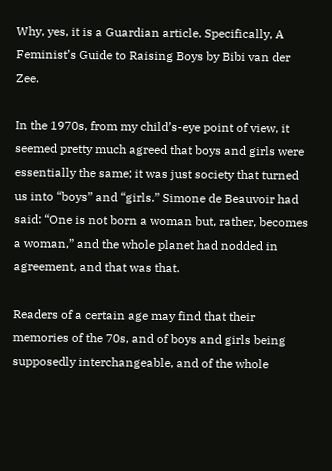Why, yes, it is a Guardian article. Specifically, A Feminist’s Guide to Raising Boys by Bibi van der Zee.

In the 1970s, from my child’s-eye point of view, it seemed pretty much agreed that boys and girls were essentially the same; it was just society that turned us into “boys” and “girls.” Simone de Beauvoir had said: “One is not born a woman but, rather, becomes a woman,” and the whole planet had nodded in agreement, and that was that.

Readers of a certain age may find that their memories of the 70s, and of boys and girls being supposedly interchangeable, and of the whole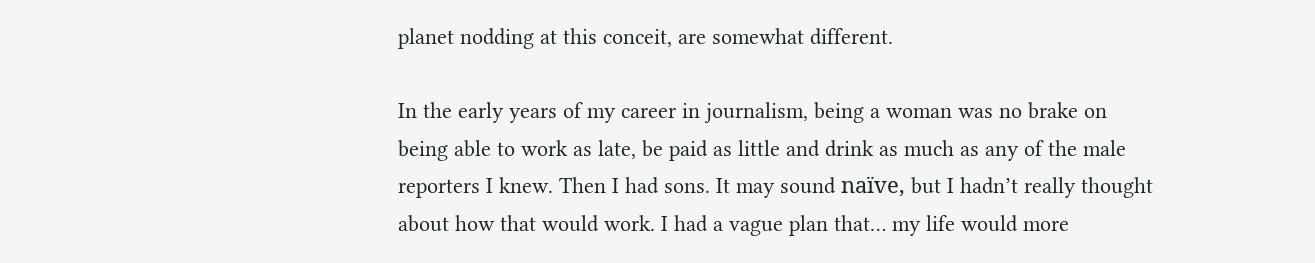planet nodding at this conceit, are somewhat different.

In the early years of my career in journalism, being a woman was no brake on being able to work as late, be paid as little and drink as much as any of the male reporters I knew. Then I had sons. It may sound naïve, but I hadn’t really thought about how that would work. I had a vague plan that… my life would more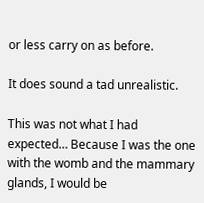or less carry on as before.

It does sound a tad unrealistic.

This was not what I had expected… Because I was the one with the womb and the mammary glands, I would be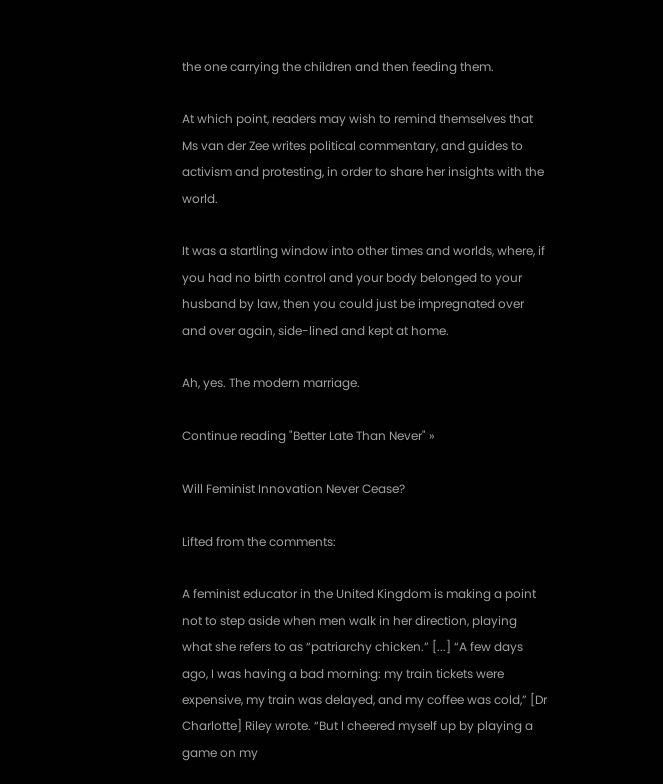the one carrying the children and then feeding them.

At which point, readers may wish to remind themselves that Ms van der Zee writes political commentary, and guides to activism and protesting, in order to share her insights with the world.

It was a startling window into other times and worlds, where, if you had no birth control and your body belonged to your husband by law, then you could just be impregnated over and over again, side-lined and kept at home.

Ah, yes. The modern marriage.

Continue reading "Better Late Than Never" »

Will Feminist Innovation Never Cease?

Lifted from the comments:

A feminist educator in the United Kingdom is making a point not to step aside when men walk in her direction, playing what she refers to as “patriarchy chicken.” [...] “A few days ago, I was having a bad morning: my train tickets were expensive, my train was delayed, and my coffee was cold,” [Dr Charlotte] Riley wrote. “But I cheered myself up by playing a game on my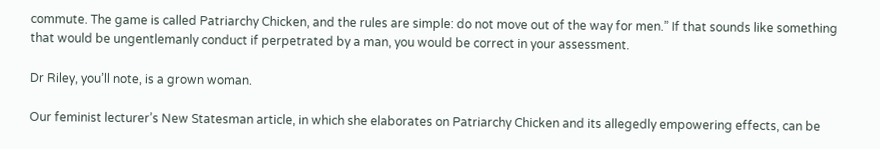commute. The game is called Patriarchy Chicken, and the rules are simple: do not move out of the way for men.” If that sounds like something that would be ungentlemanly conduct if perpetrated by a man, you would be correct in your assessment.

Dr Riley, you’ll note, is a grown woman.

Our feminist lecturer’s New Statesman article, in which she elaborates on Patriarchy Chicken and its allegedly empowering effects, can be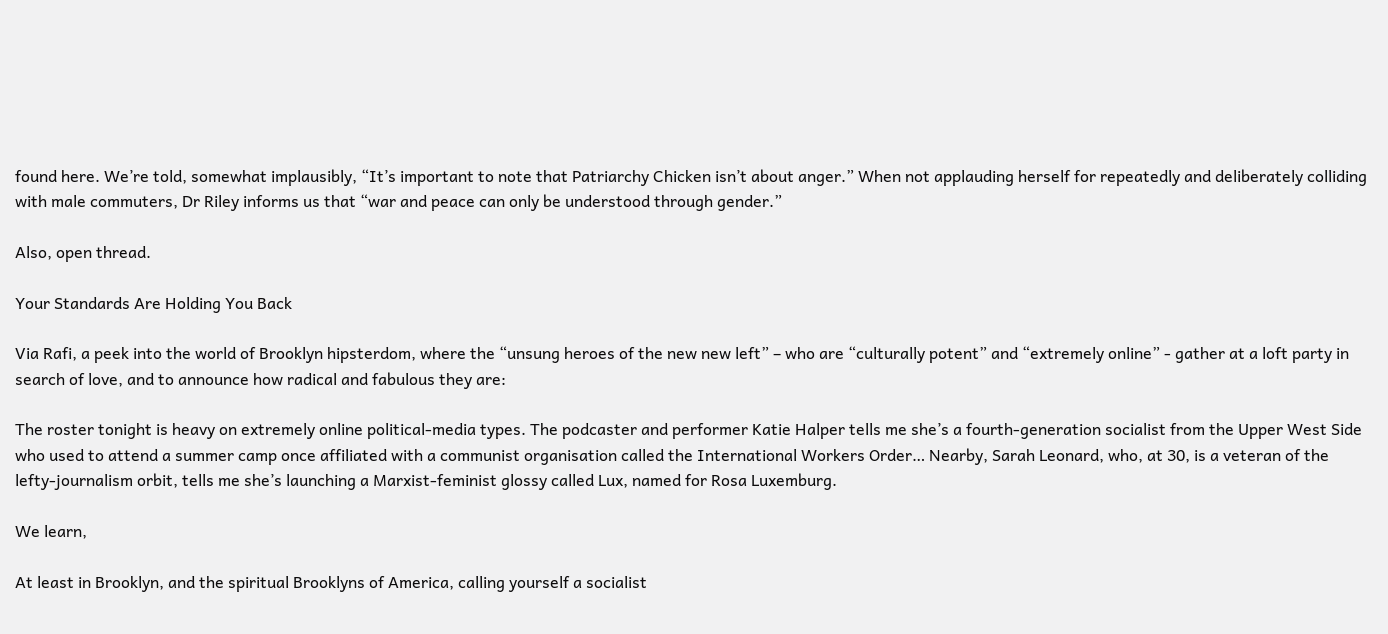found here. We’re told, somewhat implausibly, “It’s important to note that Patriarchy Chicken isn’t about anger.” When not applauding herself for repeatedly and deliberately colliding with male commuters, Dr Riley informs us that “war and peace can only be understood through gender.”

Also, open thread.

Your Standards Are Holding You Back

Via Rafi, a peek into the world of Brooklyn hipsterdom, where the “unsung heroes of the new new left” – who are “culturally potent” and “extremely online” - gather at a loft party in search of love, and to announce how radical and fabulous they are:

The roster tonight is heavy on extremely online political-media types. The podcaster and performer Katie Halper tells me she’s a fourth-generation socialist from the Upper West Side who used to attend a summer camp once affiliated with a communist organisation called the International Workers Order… Nearby, Sarah Leonard, who, at 30, is a veteran of the lefty-journalism orbit, tells me she’s launching a Marxist-feminist glossy called Lux, named for Rosa Luxemburg.

We learn,

At least in Brooklyn, and the spiritual Brooklyns of America, calling yourself a socialist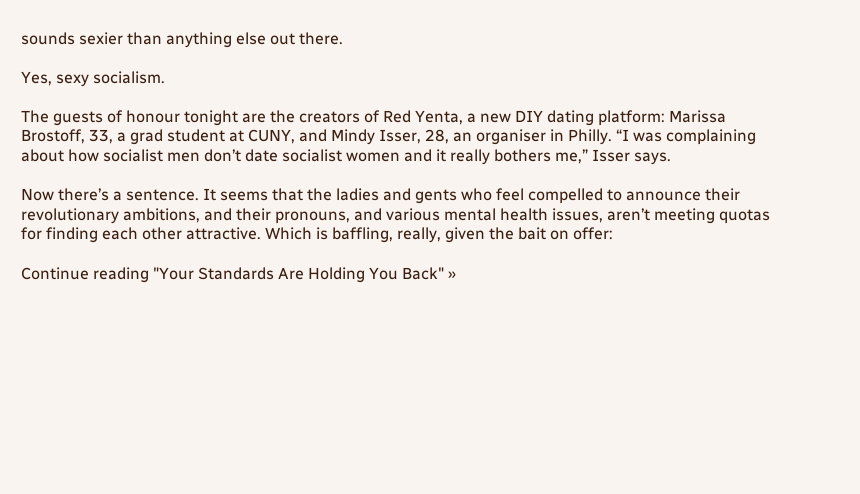sounds sexier than anything else out there.

Yes, sexy socialism.

The guests of honour tonight are the creators of Red Yenta, a new DIY dating platform: Marissa Brostoff, 33, a grad student at CUNY, and Mindy Isser, 28, an organiser in Philly. “I was complaining about how socialist men don’t date socialist women and it really bothers me,” Isser says.

Now there’s a sentence. It seems that the ladies and gents who feel compelled to announce their revolutionary ambitions, and their pronouns, and various mental health issues, aren’t meeting quotas for finding each other attractive. Which is baffling, really, given the bait on offer:

Continue reading "Your Standards Are Holding You Back" »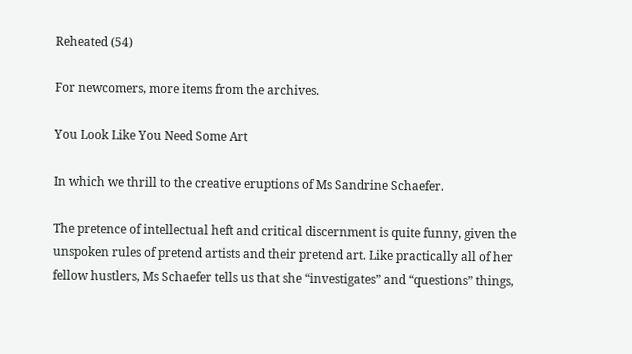Reheated (54)

For newcomers, more items from the archives.

You Look Like You Need Some Art

In which we thrill to the creative eruptions of Ms Sandrine Schaefer.

The pretence of intellectual heft and critical discernment is quite funny, given the unspoken rules of pretend artists and their pretend art. Like practically all of her fellow hustlers, Ms Schaefer tells us that she “investigates” and “questions” things,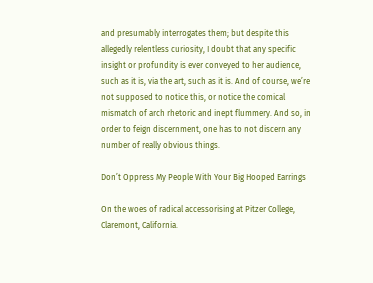and presumably interrogates them; but despite this allegedly relentless curiosity, I doubt that any specific insight or profundity is ever conveyed to her audience, such as it is, via the art, such as it is. And of course, we’re not supposed to notice this, or notice the comical mismatch of arch rhetoric and inept flummery. And so, in order to feign discernment, one has to not discern any number of really obvious things.

Don’t Oppress My People With Your Big Hooped Earrings

On the woes of radical accessorising at Pitzer College, Claremont, California.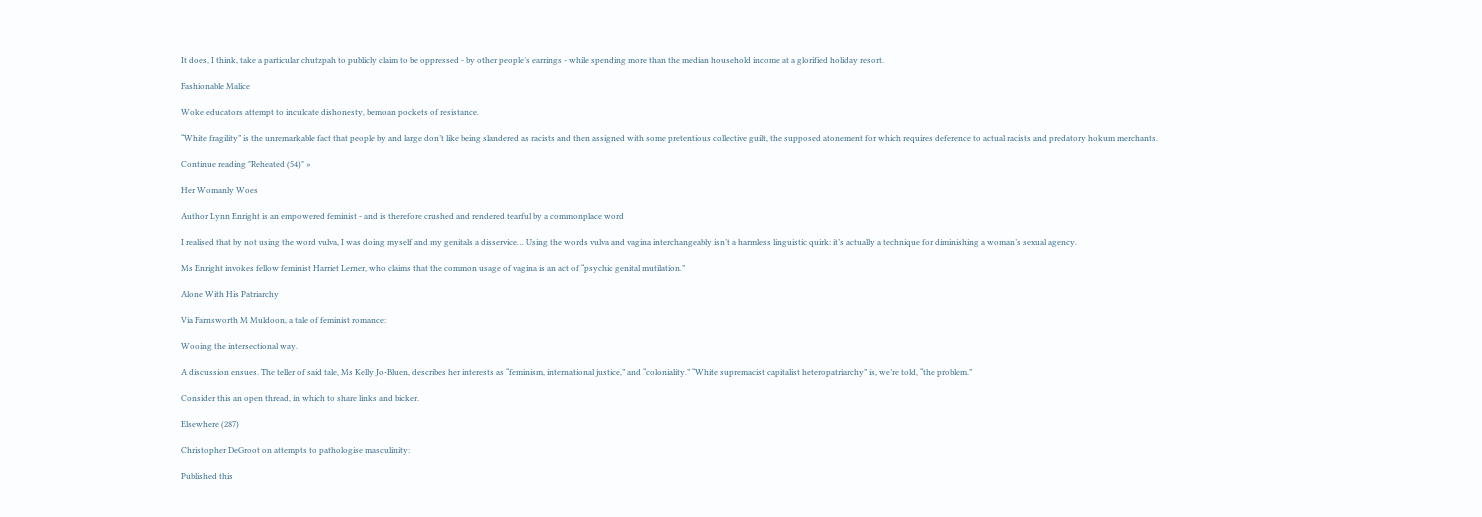It does, I think, take a particular chutzpah to publicly claim to be oppressed - by other people’s earrings - while spending more than the median household income at a glorified holiday resort.

Fashionable Malice

Woke educators attempt to inculcate dishonesty, bemoan pockets of resistance.

“White fragility” is the unremarkable fact that people by and large don’t like being slandered as racists and then assigned with some pretentious collective guilt, the supposed atonement for which requires deference to actual racists and predatory hokum merchants.

Continue reading "Reheated (54)" »

Her Womanly Woes

Author Lynn Enright is an empowered feminist - and is therefore crushed and rendered tearful by a commonplace word

I realised that by not using the word vulva, I was doing myself and my genitals a disservice… Using the words vulva and vagina interchangeably isn’t a harmless linguistic quirk: it’s actually a technique for diminishing a woman’s sexual agency.

Ms Enright invokes fellow feminist Harriet Lerner, who claims that the common usage of vagina is an act of “psychic genital mutilation.”

Alone With His Patriarchy

Via Farnsworth M Muldoon, a tale of feminist romance:

Wooing the intersectional way.

A discussion ensues. The teller of said tale, Ms Kelly Jo-Bluen, describes her interests as “feminism, international justice,” and “coloniality.” “White supremacist capitalist heteropatriarchy” is, we’re told, “the problem.”

Consider this an open thread, in which to share links and bicker.

Elsewhere (287)

Christopher DeGroot on attempts to pathologise masculinity:

Published this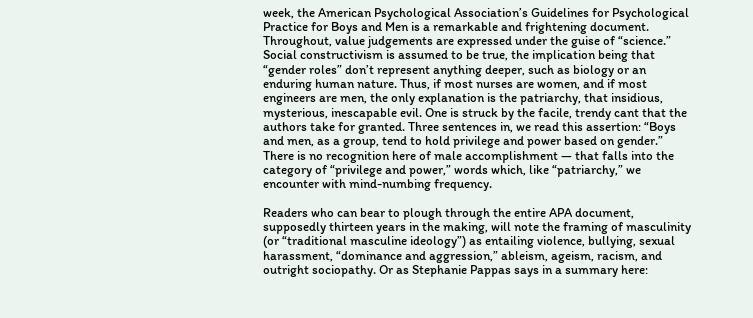week, the American Psychological Association’s Guidelines for Psychological Practice for Boys and Men is a remarkable and frightening document. Throughout, value judgements are expressed under the guise of “science.” Social constructivism is assumed to be true, the implication being that “gender roles” don’t represent anything deeper, such as biology or an enduring human nature. Thus, if most nurses are women, and if most engineers are men, the only explanation is the patriarchy, that insidious, mysterious, inescapable evil. One is struck by the facile, trendy cant that the authors take for granted. Three sentences in, we read this assertion: “Boys and men, as a group, tend to hold privilege and power based on gender.” There is no recognition here of male accomplishment — that falls into the category of “privilege and power,” words which, like “patriarchy,” we encounter with mind-numbing frequency.

Readers who can bear to plough through the entire APA document, supposedly thirteen years in the making, will note the framing of masculinity (or “traditional masculine ideology”) as entailing violence, bullying, sexual harassment, “dominance and aggression,” ableism, ageism, racism, and outright sociopathy. Or as Stephanie Pappas says in a summary here: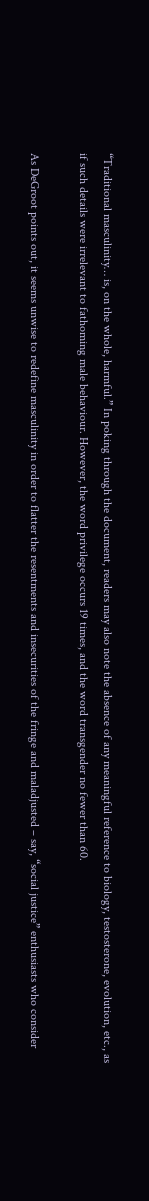“Traditional masculinity… is, on the whole, harmful.” In poking through the document, readers may also note the absence of any meaningful reference to biology, testosterone, evolution, etc., as if such details were irrelevant to fathoming male behaviour. However, the word privilege occurs 19 times, and the word transgender no fewer than 60.

As DeGroot points out, it seems unwise to redefine masculinity in order to flatter the resentments and insecurities of the fringe and maladjusted – say, “social justice” enthusiasts who consider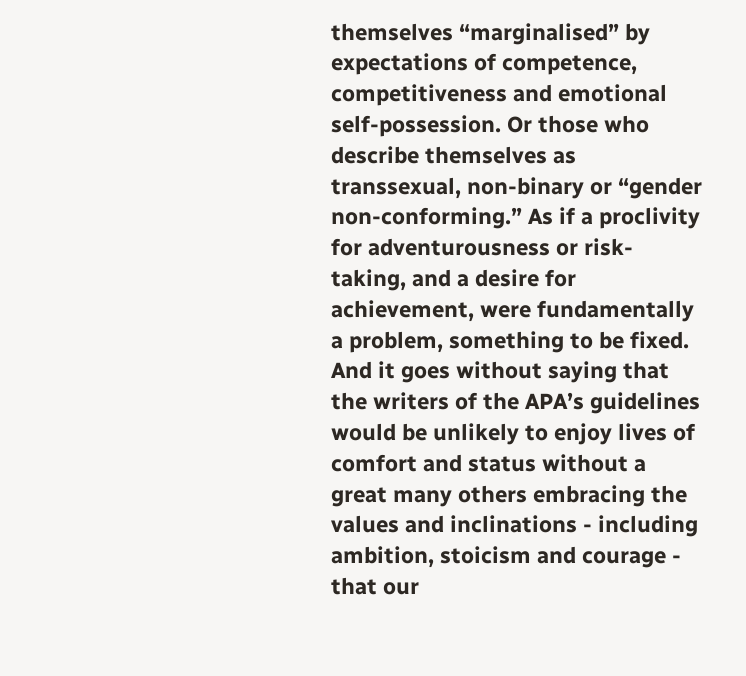themselves “marginalised” by expectations of competence, competitiveness and emotional self-possession. Or those who describe themselves as transsexual, non-binary or “gender non-conforming.” As if a proclivity for adventurousness or risk-taking, and a desire for achievement, were fundamentally a problem, something to be fixed. And it goes without saying that the writers of the APA’s guidelines would be unlikely to enjoy lives of comfort and status without a great many others embracing the values and inclinations - including ambition, stoicism and courage - that our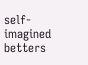self-imagined betters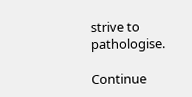strive to pathologise.

Continue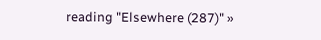reading "Elsewhere (287)" »